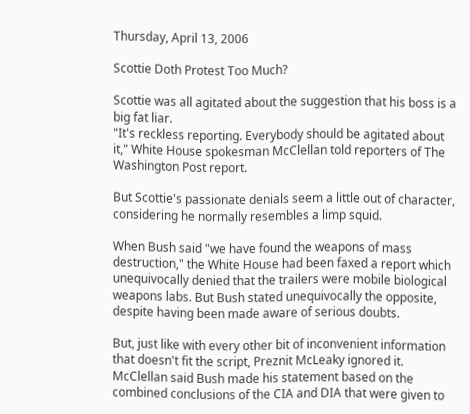Thursday, April 13, 2006

Scottie Doth Protest Too Much?

Scottie was all agitated about the suggestion that his boss is a big fat liar.
"It's reckless reporting. Everybody should be agitated about it," White House spokesman McClellan told reporters of The Washington Post report.

But Scottie's passionate denials seem a little out of character, considering he normally resembles a limp squid.

When Bush said "we have found the weapons of mass destruction," the White House had been faxed a report which unequivocally denied that the trailers were mobile biological weapons labs. But Bush stated unequivocally the opposite, despite having been made aware of serious doubts.

But, just like with every other bit of inconvenient information that doesn't fit the script, Preznit McLeaky ignored it.
McClellan said Bush made his statement based on the combined conclusions of the CIA and DIA that were given to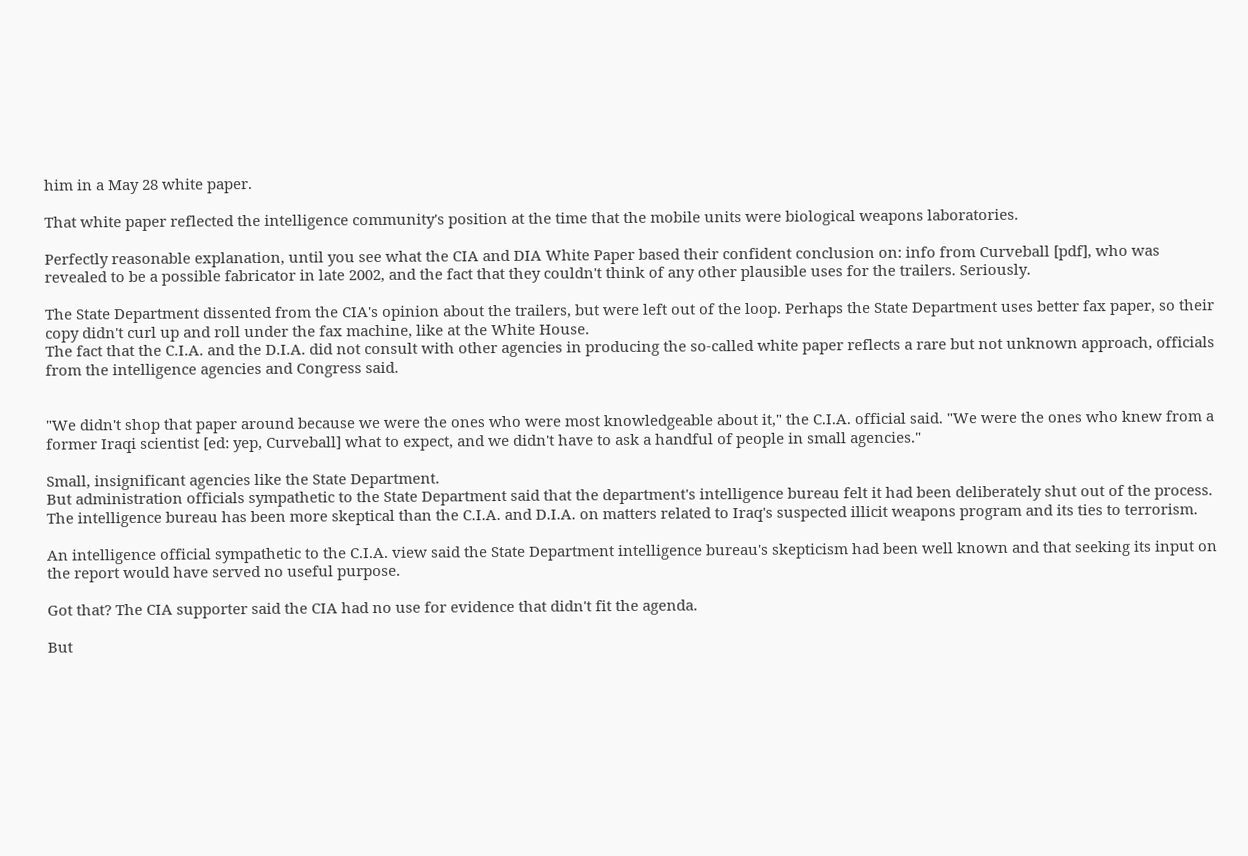him in a May 28 white paper.

That white paper reflected the intelligence community's position at the time that the mobile units were biological weapons laboratories.

Perfectly reasonable explanation, until you see what the CIA and DIA White Paper based their confident conclusion on: info from Curveball [pdf], who was revealed to be a possible fabricator in late 2002, and the fact that they couldn't think of any other plausible uses for the trailers. Seriously.

The State Department dissented from the CIA's opinion about the trailers, but were left out of the loop. Perhaps the State Department uses better fax paper, so their copy didn't curl up and roll under the fax machine, like at the White House.
The fact that the C.I.A. and the D.I.A. did not consult with other agencies in producing the so-called white paper reflects a rare but not unknown approach, officials from the intelligence agencies and Congress said.


"We didn't shop that paper around because we were the ones who were most knowledgeable about it," the C.I.A. official said. "We were the ones who knew from a former Iraqi scientist [ed: yep, Curveball] what to expect, and we didn't have to ask a handful of people in small agencies."

Small, insignificant agencies like the State Department.
But administration officials sympathetic to the State Department said that the department's intelligence bureau felt it had been deliberately shut out of the process. The intelligence bureau has been more skeptical than the C.I.A. and D.I.A. on matters related to Iraq's suspected illicit weapons program and its ties to terrorism.

An intelligence official sympathetic to the C.I.A. view said the State Department intelligence bureau's skepticism had been well known and that seeking its input on the report would have served no useful purpose.

Got that? The CIA supporter said the CIA had no use for evidence that didn't fit the agenda.

But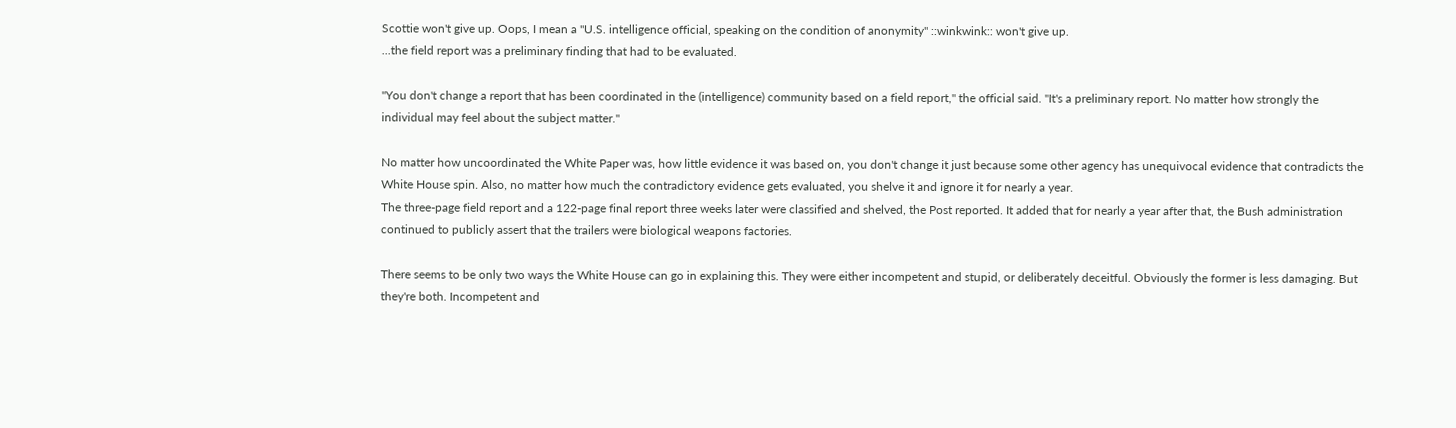Scottie won't give up. Oops, I mean a "U.S. intelligence official, speaking on the condition of anonymity" ::winkwink:: won't give up.
...the field report was a preliminary finding that had to be evaluated.

"You don't change a report that has been coordinated in the (intelligence) community based on a field report," the official said. "It's a preliminary report. No matter how strongly the individual may feel about the subject matter."

No matter how uncoordinated the White Paper was, how little evidence it was based on, you don't change it just because some other agency has unequivocal evidence that contradicts the White House spin. Also, no matter how much the contradictory evidence gets evaluated, you shelve it and ignore it for nearly a year.
The three-page field report and a 122-page final report three weeks later were classified and shelved, the Post reported. It added that for nearly a year after that, the Bush administration continued to publicly assert that the trailers were biological weapons factories.

There seems to be only two ways the White House can go in explaining this. They were either incompetent and stupid, or deliberately deceitful. Obviously the former is less damaging. But they're both. Incompetent and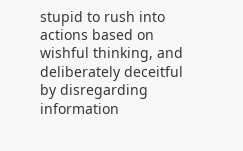stupid to rush into actions based on wishful thinking, and deliberately deceitful by disregarding information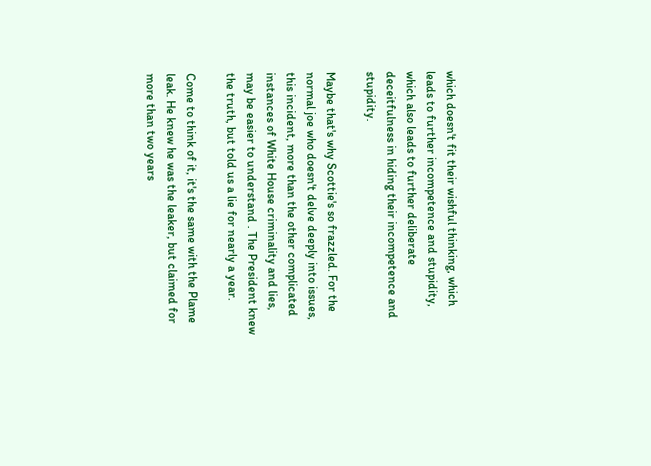which doesn't fit their wishful thinking, which leads to further incompetence and stupidity, which also leads to further deliberate deceitfulness in hiding their incompetence and stupidity.

Maybe that's why Scottie's so frazzled. For the normal joe who doesn't delve deeply into issues, this incident, more than the other complicated instances of White House criminality and lies, may be easier to understand . The President knew the truth, but told us a lie for nearly a year.

Come to think of it, it's the same with the Plame leak. He knew he was the leaker, but claimed for more than two years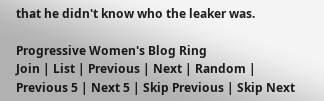that he didn't know who the leaker was.

Progressive Women's Blog Ring
Join | List | Previous | Next | Random | Previous 5 | Next 5 | Skip Previous | Skip Next